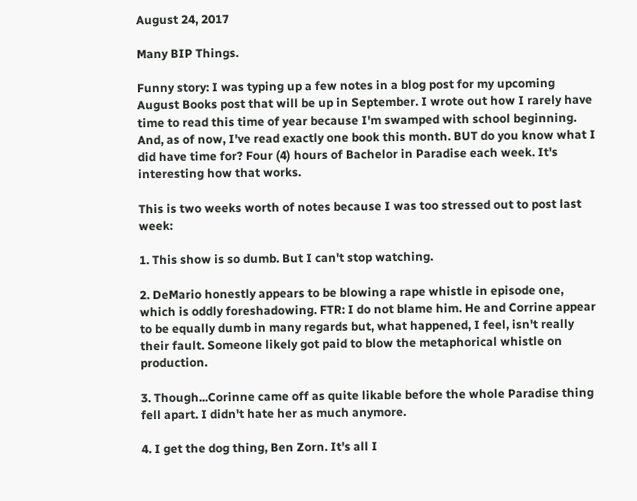August 24, 2017

Many BIP Things.

Funny story: I was typing up a few notes in a blog post for my upcoming August Books post that will be up in September. I wrote out how I rarely have time to read this time of year because I'm swamped with school beginning. And, as of now, I've read exactly one book this month. BUT do you know what I did have time for? Four (4) hours of Bachelor in Paradise each week. It's interesting how that works.

This is two weeks worth of notes because I was too stressed out to post last week:

1. This show is so dumb. But I can't stop watching.

2. DeMario honestly appears to be blowing a rape whistle in episode one, which is oddly foreshadowing. FTR: I do not blame him. He and Corrine appear to be equally dumb in many regards but, what happened, I feel, isn't really their fault. Someone likely got paid to blow the metaphorical whistle on production.

3. Though...Corinne came off as quite likable before the whole Paradise thing fell apart. I didn't hate her as much anymore.

4. I get the dog thing, Ben Zorn. It's all I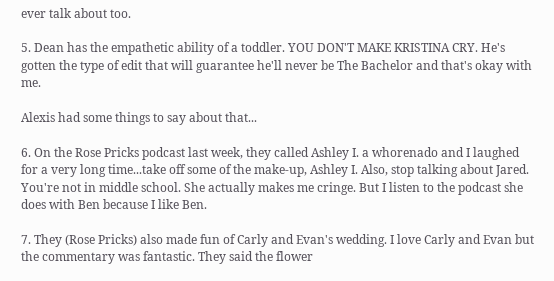ever talk about too.

5. Dean has the empathetic ability of a toddler. YOU DON'T MAKE KRISTINA CRY. He's gotten the type of edit that will guarantee he'll never be The Bachelor and that's okay with me.

Alexis had some things to say about that...

6. On the Rose Pricks podcast last week, they called Ashley I. a whorenado and I laughed for a very long time...take off some of the make-up, Ashley I. Also, stop talking about Jared. You're not in middle school. She actually makes me cringe. But I listen to the podcast she does with Ben because I like Ben.

7. They (Rose Pricks) also made fun of Carly and Evan's wedding. I love Carly and Evan but the commentary was fantastic. They said the flower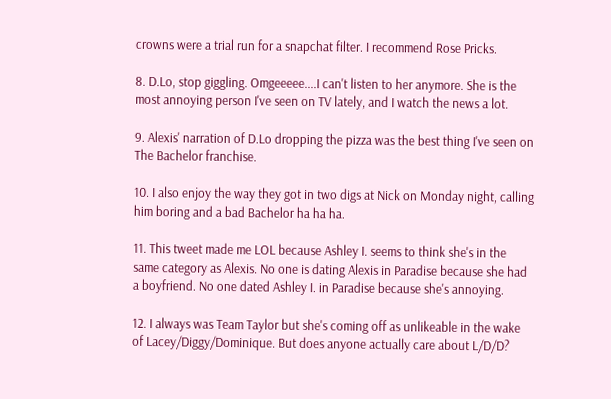crowns were a trial run for a snapchat filter. I recommend Rose Pricks.

8. D.Lo, stop giggling. Omgeeeee....I can't listen to her anymore. She is the most annoying person I've seen on TV lately, and I watch the news a lot.

9. Alexis' narration of D.Lo dropping the pizza was the best thing I've seen on The Bachelor franchise.

10. I also enjoy the way they got in two digs at Nick on Monday night, calling him boring and a bad Bachelor ha ha ha.

11. This tweet made me LOL because Ashley I. seems to think she's in the same category as Alexis. No one is dating Alexis in Paradise because she had a boyfriend. No one dated Ashley I. in Paradise because she's annoying.

12. I always was Team Taylor but she's coming off as unlikeable in the wake of Lacey/Diggy/Dominique. But does anyone actually care about L/D/D?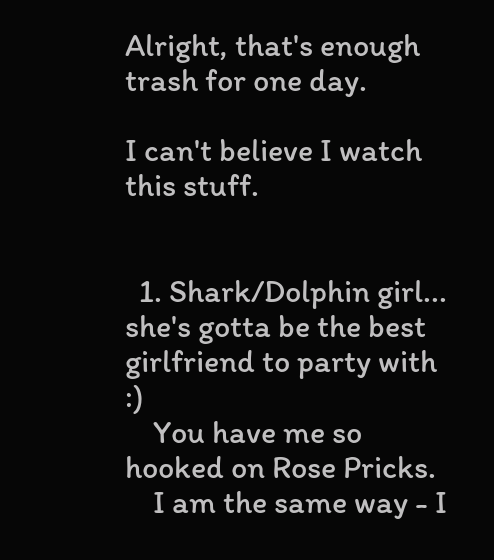Alright, that's enough trash for one day.

I can't believe I watch this stuff.


  1. Shark/Dolphin girl... she's gotta be the best girlfriend to party with :)
    You have me so hooked on Rose Pricks.
    I am the same way - I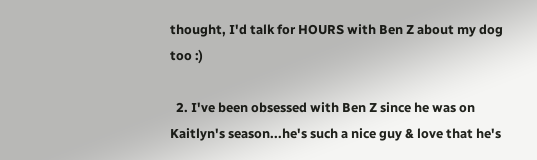thought, I'd talk for HOURS with Ben Z about my dog too :)

  2. I've been obsessed with Ben Z since he was on Kaitlyn's season...he's such a nice guy & love that he's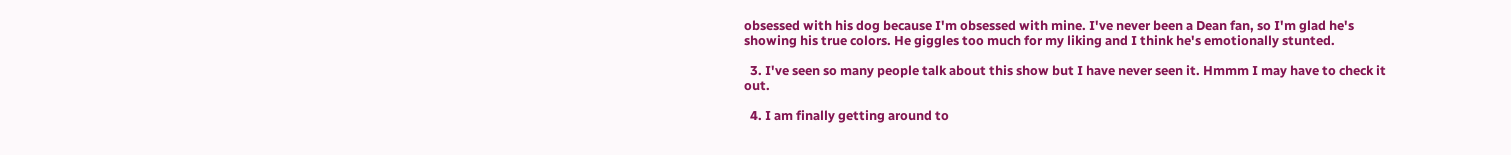obsessed with his dog because I'm obsessed with mine. I've never been a Dean fan, so I'm glad he's showing his true colors. He giggles too much for my liking and I think he's emotionally stunted.

  3. I've seen so many people talk about this show but I have never seen it. Hmmm I may have to check it out.

  4. I am finally getting around to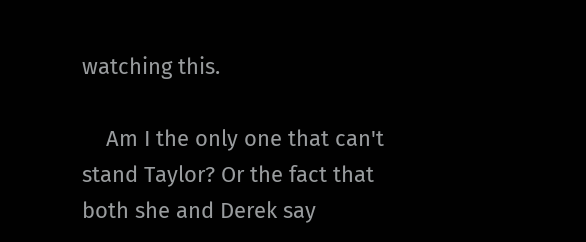watching this.

    Am I the only one that can't stand Taylor? Or the fact that both she and Derek say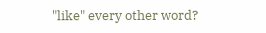"like" every other word?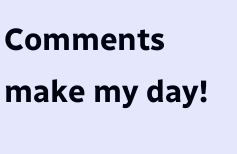Comments make my day!